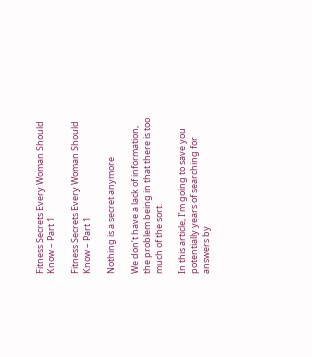Fitness Secrets Every Woman Should Know – Part 1

Fitness Secrets Every Woman Should Know – Part 1

Nothing is a secret anymore

We don’t have a lack of information, the problem being in that there is too much of the sort.

In this article, I’m going to save you potentially years of searching for answers by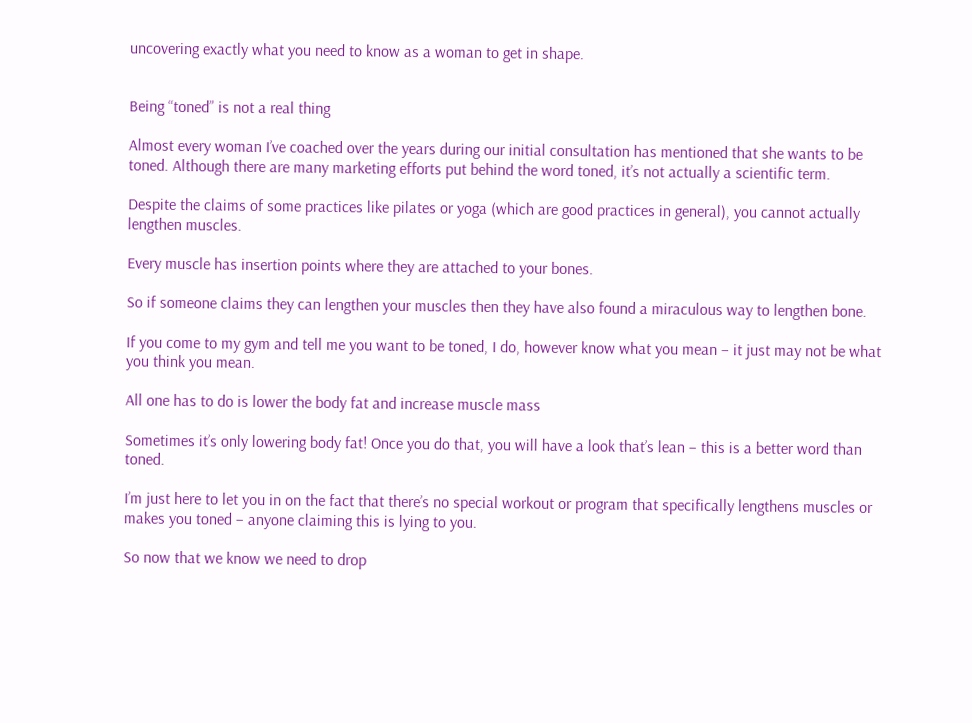uncovering exactly what you need to know as a woman to get in shape.


Being “toned” is not a real thing

Almost every woman I’ve coached over the years during our initial consultation has mentioned that she wants to be toned. Although there are many marketing efforts put behind the word toned, it’s not actually a scientific term.

Despite the claims of some practices like pilates or yoga (which are good practices in general), you cannot actually lengthen muscles.

Every muscle has insertion points where they are attached to your bones.

So if someone claims they can lengthen your muscles then they have also found a miraculous way to lengthen bone.

If you come to my gym and tell me you want to be toned, I do, however know what you mean – it just may not be what you think you mean.

All one has to do is lower the body fat and increase muscle mass

Sometimes it’s only lowering body fat! Once you do that, you will have a look that’s lean – this is a better word than toned.

I’m just here to let you in on the fact that there’s no special workout or program that specifically lengthens muscles or makes you toned – anyone claiming this is lying to you.

So now that we know we need to drop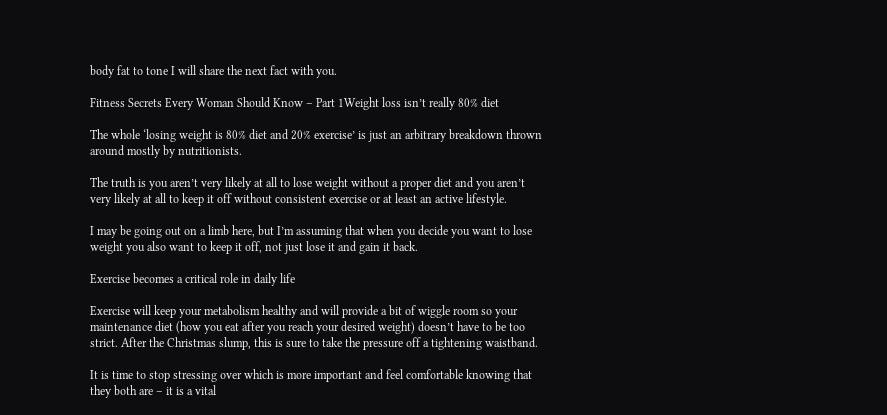body fat to tone I will share the next fact with you.

Fitness Secrets Every Woman Should Know – Part 1Weight loss isn’t really 80% diet

The whole ‘losing weight is 80% diet and 20% exercise’ is just an arbitrary breakdown thrown around mostly by nutritionists.

The truth is you aren’t very likely at all to lose weight without a proper diet and you aren’t very likely at all to keep it off without consistent exercise or at least an active lifestyle.

I may be going out on a limb here, but I’m assuming that when you decide you want to lose weight you also want to keep it off, not just lose it and gain it back.

Exercise becomes a critical role in daily life

Exercise will keep your metabolism healthy and will provide a bit of wiggle room so your maintenance diet (how you eat after you reach your desired weight) doesn’t have to be too strict. After the Christmas slump, this is sure to take the pressure off a tightening waistband.

It is time to stop stressing over which is more important and feel comfortable knowing that they both are – it is a vital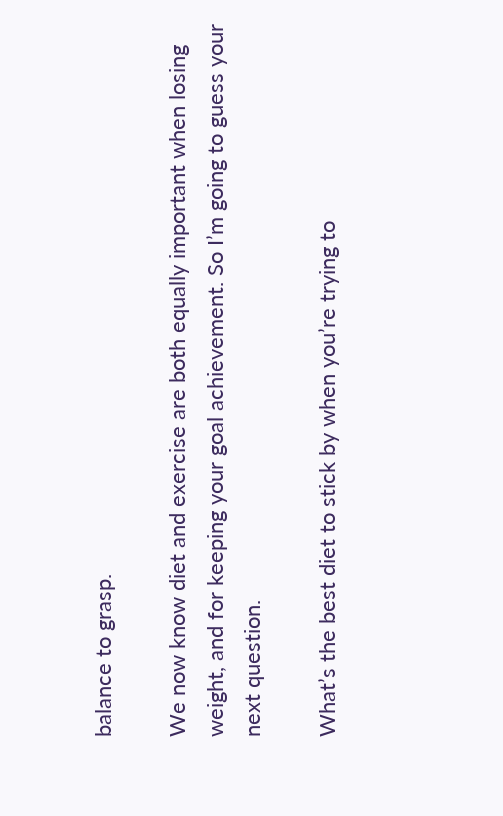balance to grasp.

We now know diet and exercise are both equally important when losing weight, and for keeping your goal achievement. So I’m going to guess your next question.

What’s the best diet to stick by when you’re trying to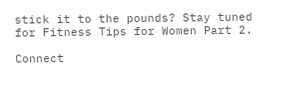stick it to the pounds? Stay tuned for Fitness Tips for Women Part 2.

Connect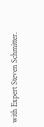with Expert Steven Schmitter.